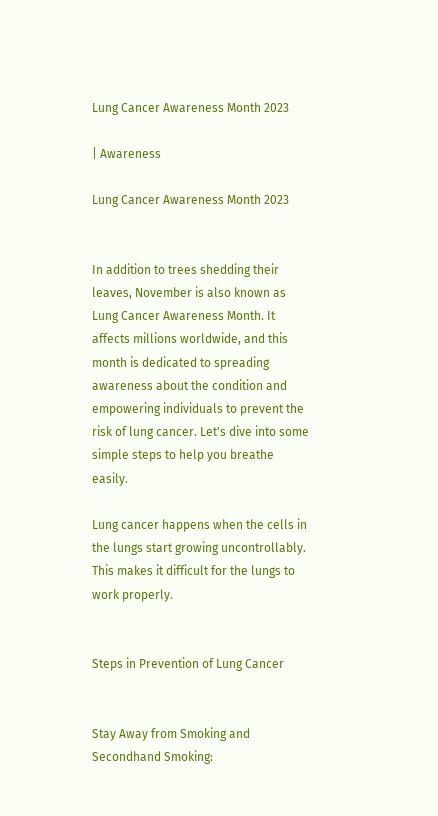Lung Cancer Awareness Month 2023

| Awareness

Lung Cancer Awareness Month 2023


In addition to trees shedding their leaves, November is also known as Lung Cancer Awareness Month. It affects millions worldwide, and this month is dedicated to spreading awareness about the condition and empowering individuals to prevent the risk of lung cancer. Let's dive into some simple steps to help you breathe easily.

Lung cancer happens when the cells in the lungs start growing uncontrollably. This makes it difficult for the lungs to work properly.


Steps in Prevention of Lung Cancer


Stay Away from Smoking and Secondhand Smoking: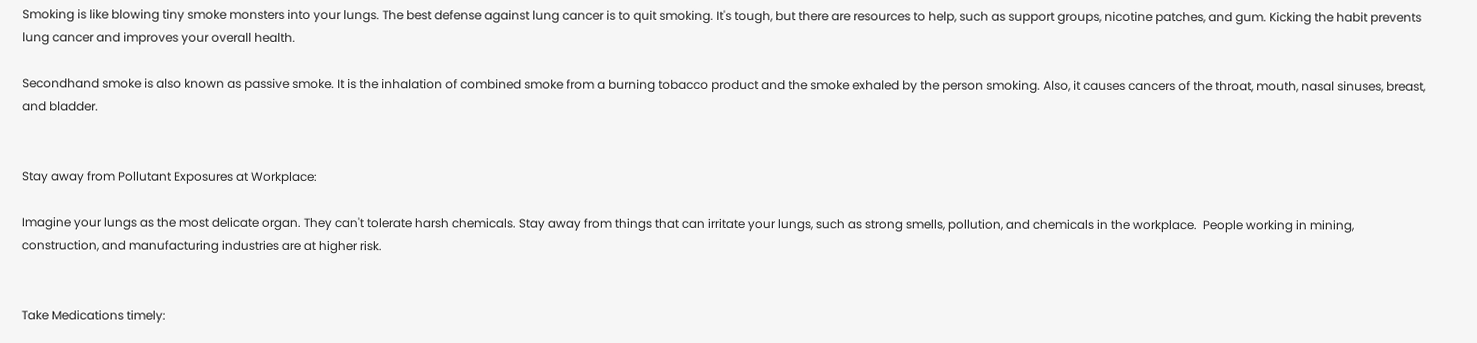Smoking is like blowing tiny smoke monsters into your lungs. The best defense against lung cancer is to quit smoking. It's tough, but there are resources to help, such as support groups, nicotine patches, and gum. Kicking the habit prevents lung cancer and improves your overall health.

Secondhand smoke is also known as passive smoke. It is the inhalation of combined smoke from a burning tobacco product and the smoke exhaled by the person smoking. Also, it causes cancers of the throat, mouth, nasal sinuses, breast, and bladder.


Stay away from Pollutant Exposures at Workplace:

Imagine your lungs as the most delicate organ. They can't tolerate harsh chemicals. Stay away from things that can irritate your lungs, such as strong smells, pollution, and chemicals in the workplace.  People working in mining, construction, and manufacturing industries are at higher risk.


Take Medications timely: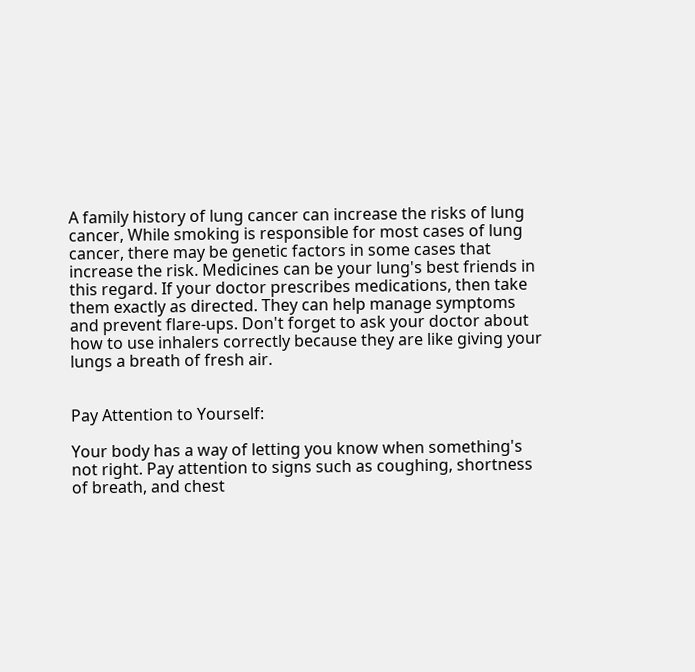A family history of lung cancer can increase the risks of lung cancer, While smoking is responsible for most cases of lung cancer, there may be genetic factors in some cases that increase the risk. Medicines can be your lung's best friends in this regard. If your doctor prescribes medications, then take them exactly as directed. They can help manage symptoms and prevent flare-ups. Don't forget to ask your doctor about how to use inhalers correctly because they are like giving your lungs a breath of fresh air.


Pay Attention to Yourself:

Your body has a way of letting you know when something's not right. Pay attention to signs such as coughing, shortness of breath, and chest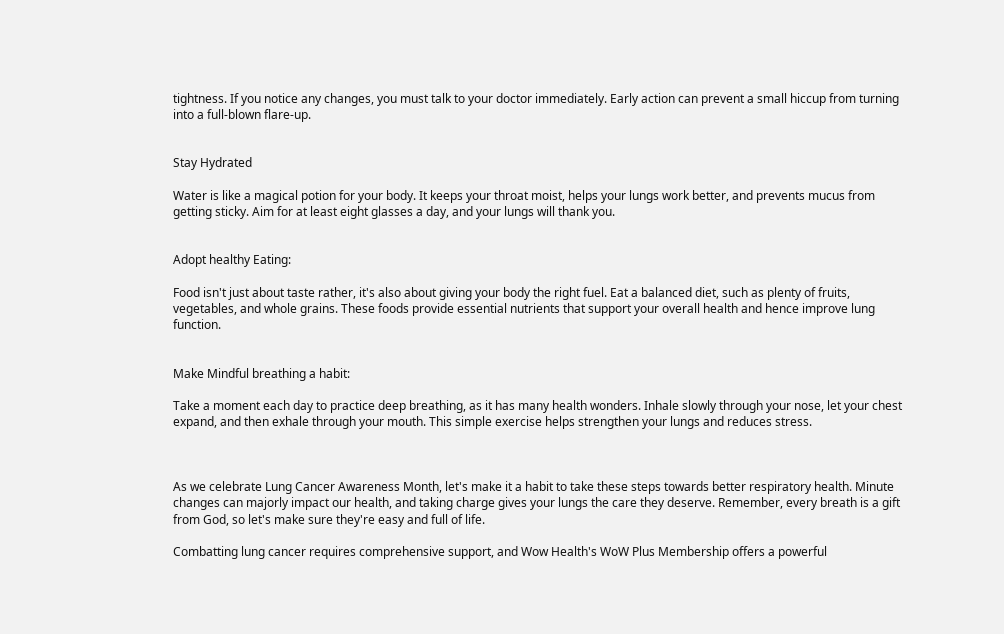tightness. If you notice any changes, you must talk to your doctor immediately. Early action can prevent a small hiccup from turning into a full-blown flare-up.


Stay Hydrated

Water is like a magical potion for your body. It keeps your throat moist, helps your lungs work better, and prevents mucus from getting sticky. Aim for at least eight glasses a day, and your lungs will thank you.


Adopt healthy Eating:

Food isn't just about taste rather, it's also about giving your body the right fuel. Eat a balanced diet, such as plenty of fruits, vegetables, and whole grains. These foods provide essential nutrients that support your overall health and hence improve lung function.


Make Mindful breathing a habit:

Take a moment each day to practice deep breathing, as it has many health wonders. Inhale slowly through your nose, let your chest expand, and then exhale through your mouth. This simple exercise helps strengthen your lungs and reduces stress.



As we celebrate Lung Cancer Awareness Month, let's make it a habit to take these steps towards better respiratory health. Minute changes can majorly impact our health, and taking charge gives your lungs the care they deserve. Remember, every breath is a gift from God, so let's make sure they're easy and full of life.

Combatting lung cancer requires comprehensive support, and Wow Health's WoW Plus Membership offers a powerful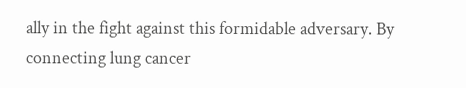ally in the fight against this formidable adversary. By connecting lung cancer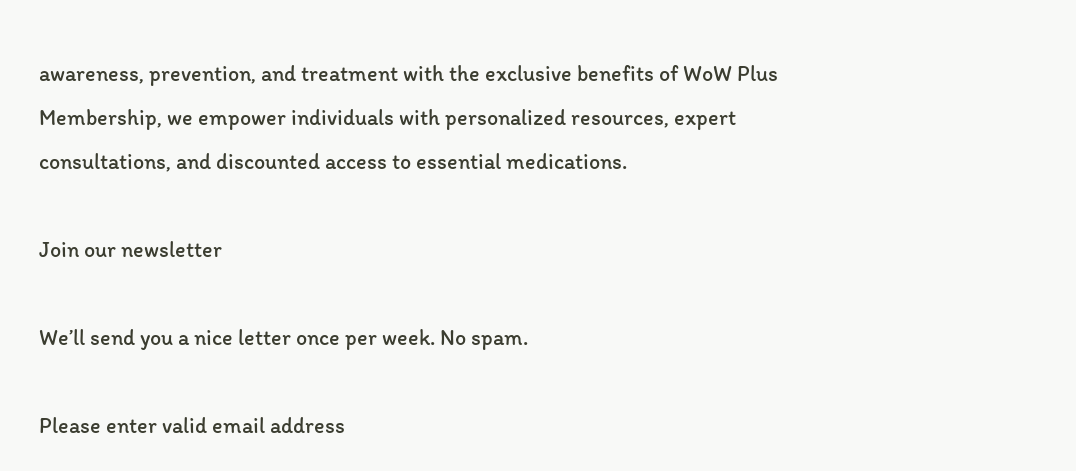awareness, prevention, and treatment with the exclusive benefits of WoW Plus Membership, we empower individuals with personalized resources, expert consultations, and discounted access to essential medications.

Join our newsletter

We’ll send you a nice letter once per week. No spam.

Please enter valid email address